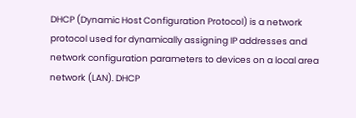DHCP (Dynamic Host Configuration Protocol) is a network protocol used for dynamically assigning IP addresses and network configuration parameters to devices on a local area network (LAN). DHCP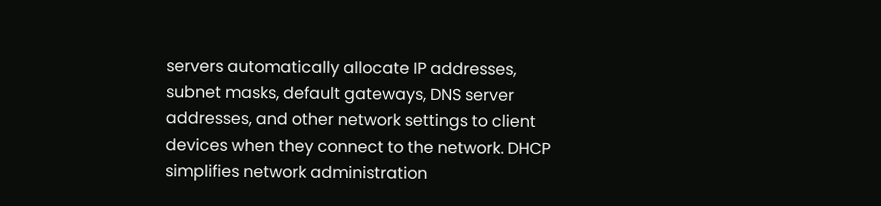servers automatically allocate IP addresses, subnet masks, default gateways, DNS server addresses, and other network settings to client devices when they connect to the network. DHCP simplifies network administration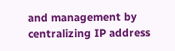and management by centralizing IP address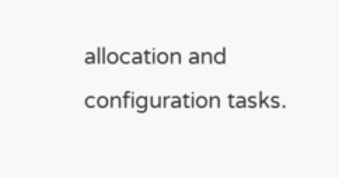allocation and configuration tasks.